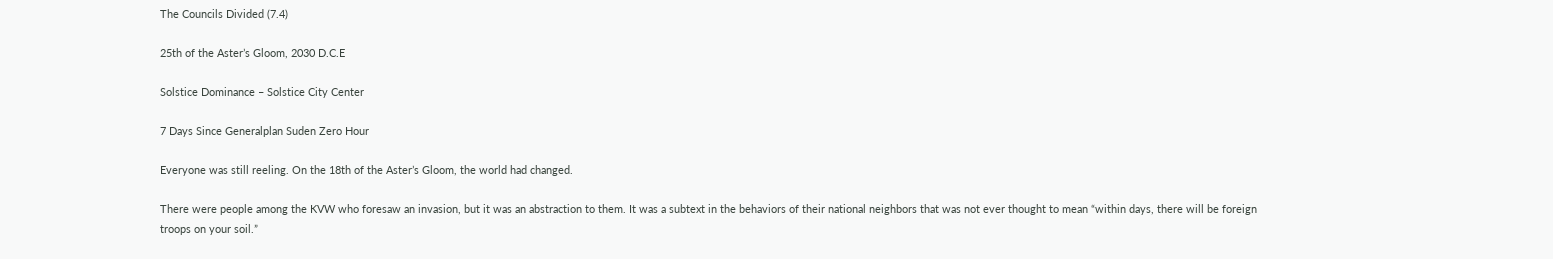The Councils Divided (7.4)

25th of the Aster’s Gloom, 2030 D.C.E

Solstice Dominance – Solstice City Center

7 Days Since Generalplan Suden Zero Hour

Everyone was still reeling. On the 18th of the Aster’s Gloom, the world had changed.

There were people among the KVW who foresaw an invasion, but it was an abstraction to them. It was a subtext in the behaviors of their national neighbors that was not ever thought to mean “within days, there will be foreign troops on your soil.”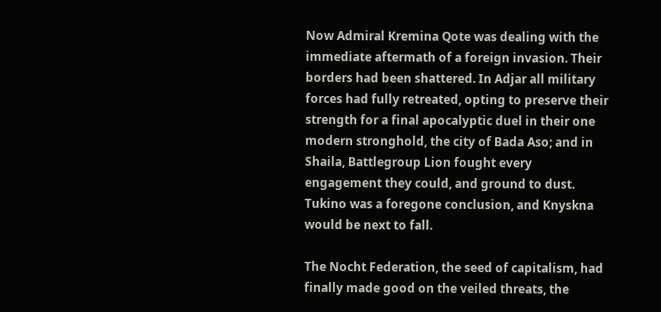Now Admiral Kremina Qote was dealing with the immediate aftermath of a foreign invasion. Their borders had been shattered. In Adjar all military forces had fully retreated, opting to preserve their strength for a final apocalyptic duel in their one modern stronghold, the city of Bada Aso; and in Shaila, Battlegroup Lion fought every engagement they could, and ground to dust. Tukino was a foregone conclusion, and Knyskna would be next to fall.

The Nocht Federation, the seed of capitalism, had finally made good on the veiled threats, the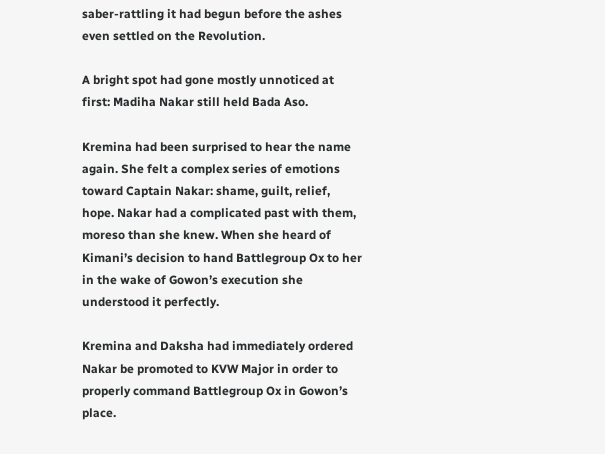saber-rattling it had begun before the ashes even settled on the Revolution.

A bright spot had gone mostly unnoticed at first: Madiha Nakar still held Bada Aso.

Kremina had been surprised to hear the name again. She felt a complex series of emotions toward Captain Nakar: shame, guilt, relief, hope. Nakar had a complicated past with them, moreso than she knew. When she heard of Kimani’s decision to hand Battlegroup Ox to her in the wake of Gowon’s execution she understood it perfectly.

Kremina and Daksha had immediately ordered Nakar be promoted to KVW Major in order to properly command Battlegroup Ox in Gowon’s place.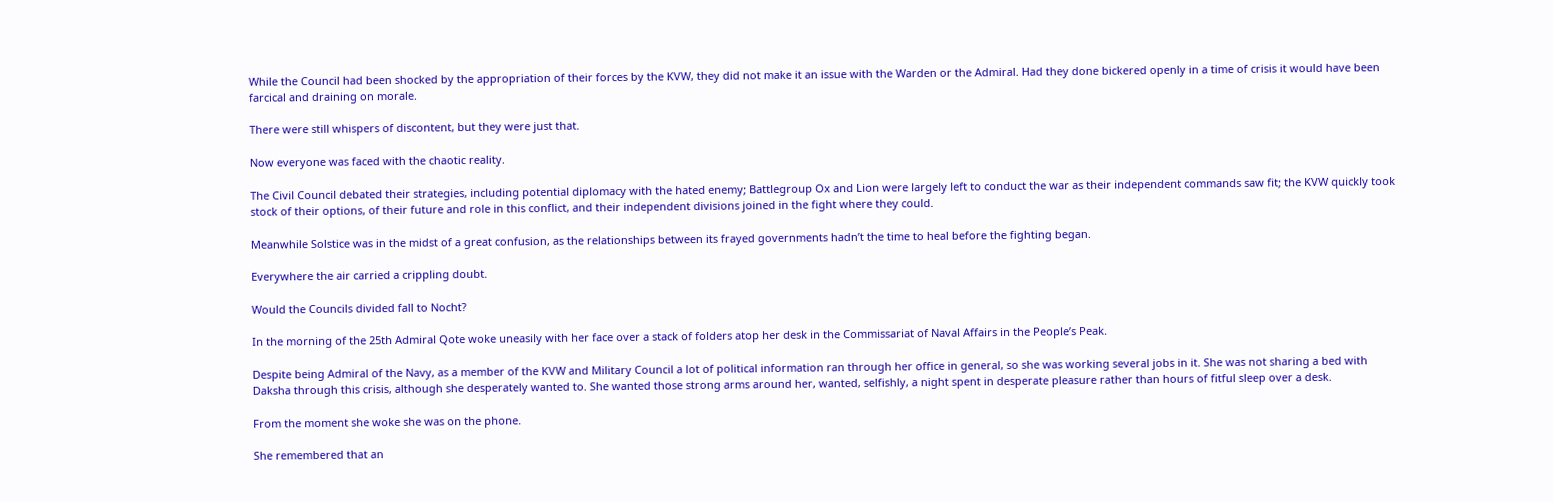While the Council had been shocked by the appropriation of their forces by the KVW, they did not make it an issue with the Warden or the Admiral. Had they done bickered openly in a time of crisis it would have been farcical and draining on morale.

There were still whispers of discontent, but they were just that.

Now everyone was faced with the chaotic reality.

The Civil Council debated their strategies, including potential diplomacy with the hated enemy; Battlegroup Ox and Lion were largely left to conduct the war as their independent commands saw fit; the KVW quickly took stock of their options, of their future and role in this conflict, and their independent divisions joined in the fight where they could.

Meanwhile Solstice was in the midst of a great confusion, as the relationships between its frayed governments hadn’t the time to heal before the fighting began.

Everywhere the air carried a crippling doubt.

Would the Councils divided fall to Nocht?

In the morning of the 25th Admiral Qote woke uneasily with her face over a stack of folders atop her desk in the Commissariat of Naval Affairs in the People’s Peak.

Despite being Admiral of the Navy, as a member of the KVW and Military Council a lot of political information ran through her office in general, so she was working several jobs in it. She was not sharing a bed with Daksha through this crisis, although she desperately wanted to. She wanted those strong arms around her, wanted, selfishly, a night spent in desperate pleasure rather than hours of fitful sleep over a desk.

From the moment she woke she was on the phone.

She remembered that an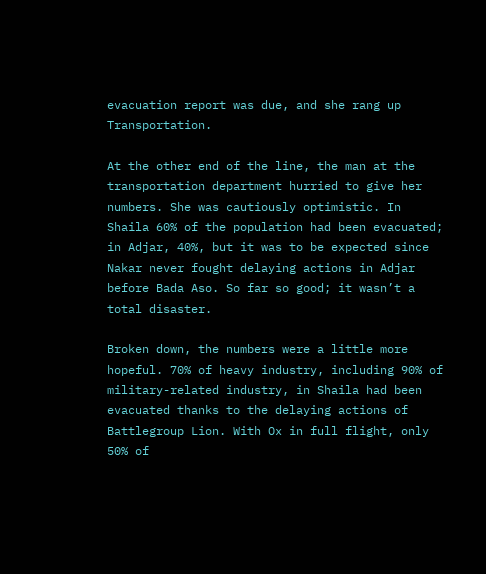evacuation report was due, and she rang up Transportation.

At the other end of the line, the man at the transportation department hurried to give her numbers. She was cautiously optimistic. In Shaila 60% of the population had been evacuated; in Adjar, 40%, but it was to be expected since Nakar never fought delaying actions in Adjar before Bada Aso. So far so good; it wasn’t a total disaster.

Broken down, the numbers were a little more hopeful. 70% of heavy industry, including 90% of military-related industry, in Shaila had been evacuated thanks to the delaying actions of Battlegroup Lion. With Ox in full flight, only 50% of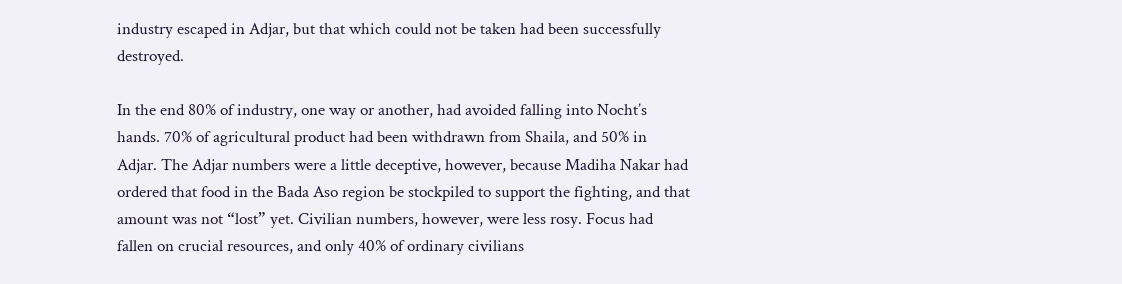industry escaped in Adjar, but that which could not be taken had been successfully destroyed.

In the end 80% of industry, one way or another, had avoided falling into Nocht’s hands. 70% of agricultural product had been withdrawn from Shaila, and 50% in Adjar. The Adjar numbers were a little deceptive, however, because Madiha Nakar had ordered that food in the Bada Aso region be stockpiled to support the fighting, and that amount was not “lost” yet. Civilian numbers, however, were less rosy. Focus had fallen on crucial resources, and only 40% of ordinary civilians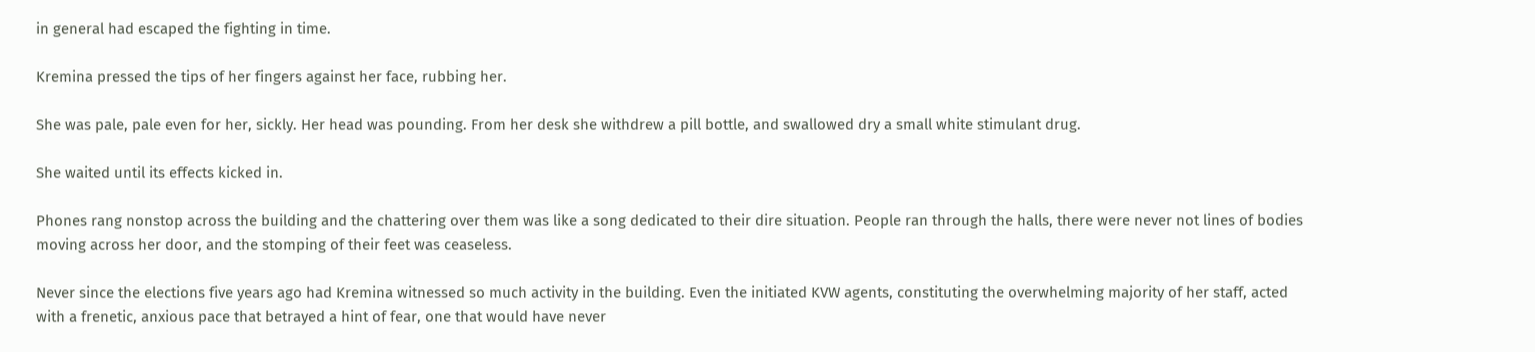in general had escaped the fighting in time.

Kremina pressed the tips of her fingers against her face, rubbing her.

She was pale, pale even for her, sickly. Her head was pounding. From her desk she withdrew a pill bottle, and swallowed dry a small white stimulant drug.

She waited until its effects kicked in.

Phones rang nonstop across the building and the chattering over them was like a song dedicated to their dire situation. People ran through the halls, there were never not lines of bodies moving across her door, and the stomping of their feet was ceaseless.

Never since the elections five years ago had Kremina witnessed so much activity in the building. Even the initiated KVW agents, constituting the overwhelming majority of her staff, acted with a frenetic, anxious pace that betrayed a hint of fear, one that would have never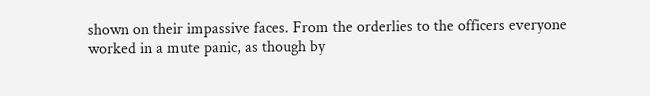shown on their impassive faces. From the orderlies to the officers everyone worked in a mute panic, as though by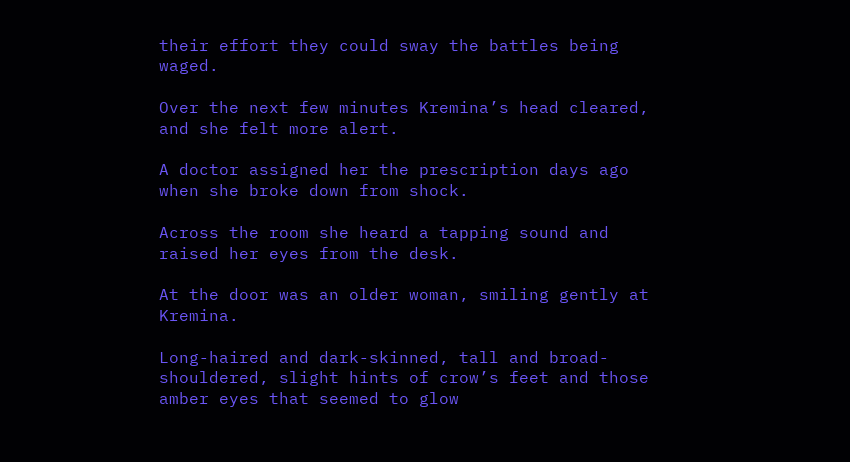their effort they could sway the battles being waged.

Over the next few minutes Kremina’s head cleared, and she felt more alert.

A doctor assigned her the prescription days ago when she broke down from shock.

Across the room she heard a tapping sound and raised her eyes from the desk.

At the door was an older woman, smiling gently at Kremina.

Long-haired and dark-skinned, tall and broad-shouldered, slight hints of crow’s feet and those amber eyes that seemed to glow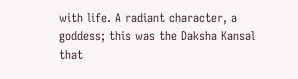with life. A radiant character, a goddess; this was the Daksha Kansal that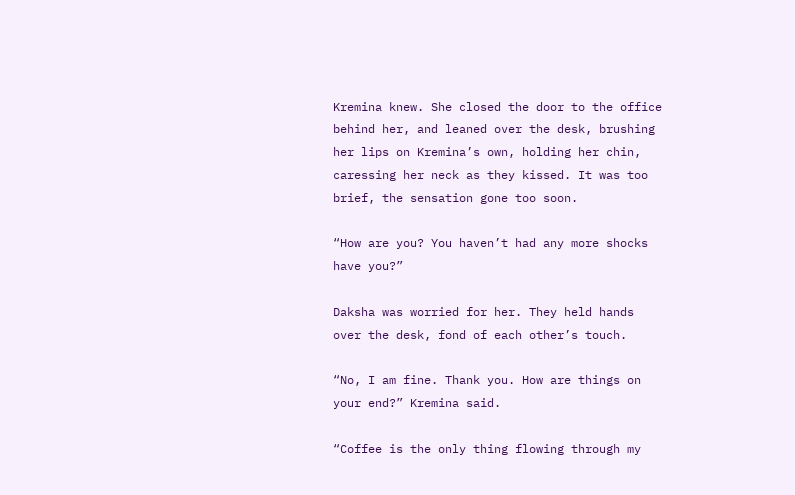Kremina knew. She closed the door to the office behind her, and leaned over the desk, brushing her lips on Kremina’s own, holding her chin, caressing her neck as they kissed. It was too brief, the sensation gone too soon.

“How are you? You haven’t had any more shocks have you?”

Daksha was worried for her. They held hands over the desk, fond of each other’s touch.

“No, I am fine. Thank you. How are things on your end?” Kremina said.

“Coffee is the only thing flowing through my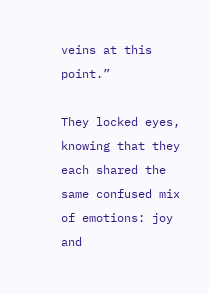veins at this point.”

They locked eyes, knowing that they each shared the same confused mix of emotions: joy and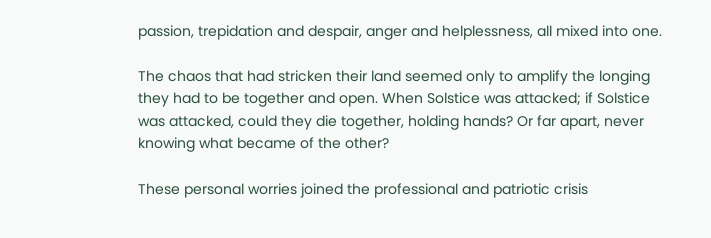passion, trepidation and despair, anger and helplessness, all mixed into one.

The chaos that had stricken their land seemed only to amplify the longing they had to be together and open. When Solstice was attacked; if Solstice was attacked, could they die together, holding hands? Or far apart, never knowing what became of the other?

These personal worries joined the professional and patriotic crisis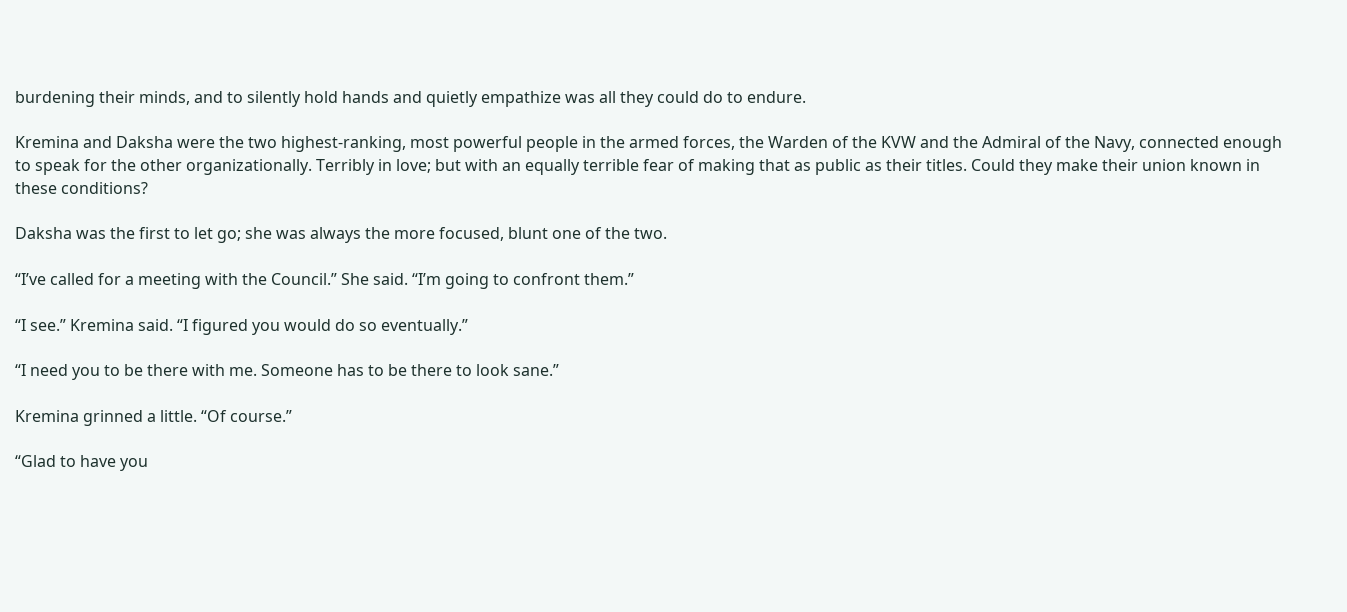burdening their minds, and to silently hold hands and quietly empathize was all they could do to endure.

Kremina and Daksha were the two highest-ranking, most powerful people in the armed forces, the Warden of the KVW and the Admiral of the Navy, connected enough to speak for the other organizationally. Terribly in love; but with an equally terrible fear of making that as public as their titles. Could they make their union known in these conditions?

Daksha was the first to let go; she was always the more focused, blunt one of the two.

“I’ve called for a meeting with the Council.” She said. “I’m going to confront them.”

“I see.” Kremina said. “I figured you would do so eventually.”

“I need you to be there with me. Someone has to be there to look sane.”

Kremina grinned a little. “Of course.”

“Glad to have you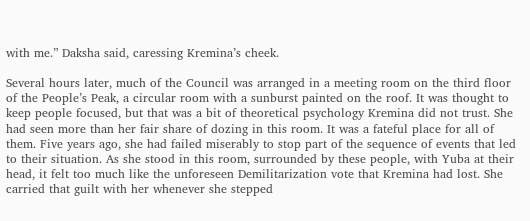with me.” Daksha said, caressing Kremina’s cheek.

Several hours later, much of the Council was arranged in a meeting room on the third floor of the People’s Peak, a circular room with a sunburst painted on the roof. It was thought to keep people focused, but that was a bit of theoretical psychology Kremina did not trust. She had seen more than her fair share of dozing in this room. It was a fateful place for all of them. Five years ago, she had failed miserably to stop part of the sequence of events that led to their situation. As she stood in this room, surrounded by these people, with Yuba at their head, it felt too much like the unforeseen Demilitarization vote that Kremina had lost. She carried that guilt with her whenever she stepped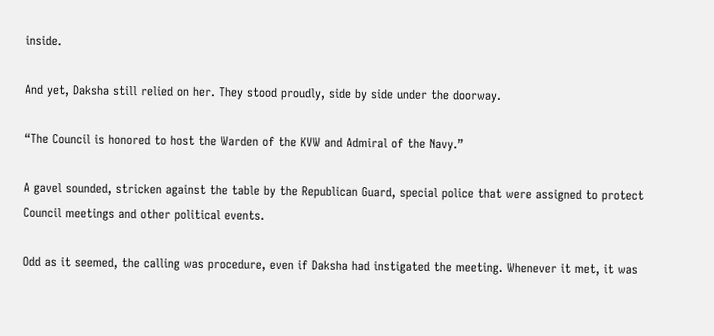inside.

And yet, Daksha still relied on her. They stood proudly, side by side under the doorway.

“The Council is honored to host the Warden of the KVW and Admiral of the Navy.”

A gavel sounded, stricken against the table by the Republican Guard, special police that were assigned to protect Council meetings and other political events.

Odd as it seemed, the calling was procedure, even if Daksha had instigated the meeting. Whenever it met, it was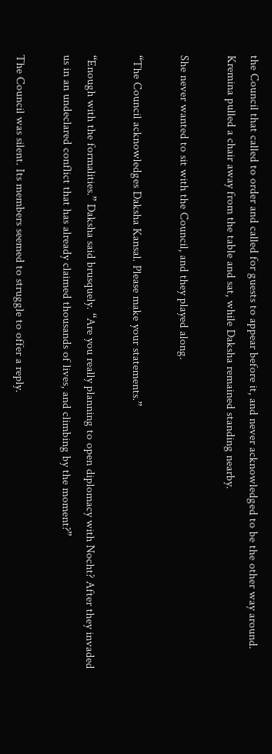the Council that called to order and called for guests to appear before it, and never acknowledged to be the other way around. Kremina pulled a chair away from the table and sat, while Daksha remained standing nearby.

She never wanted to sit with the Council, and they played along.

“The Council acknowledges Daksha Kansal. Please make your statements.”

“Enough with the formalities.” Daksha said brusquely. “Are you really planning to open diplomacy with Nocht? After they invaded us in an undeclared conflict that has already claimed thousands of lives, and climbing by the moment?”

The Council was silent. Its members seemed to struggle to offer a reply.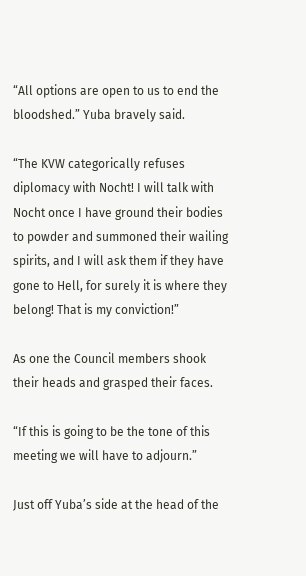“All options are open to us to end the bloodshed.” Yuba bravely said.

“The KVW categorically refuses diplomacy with Nocht! I will talk with Nocht once I have ground their bodies to powder and summoned their wailing spirits, and I will ask them if they have gone to Hell, for surely it is where they belong! That is my conviction!”

As one the Council members shook their heads and grasped their faces.

“If this is going to be the tone of this meeting we will have to adjourn.”

Just off Yuba’s side at the head of the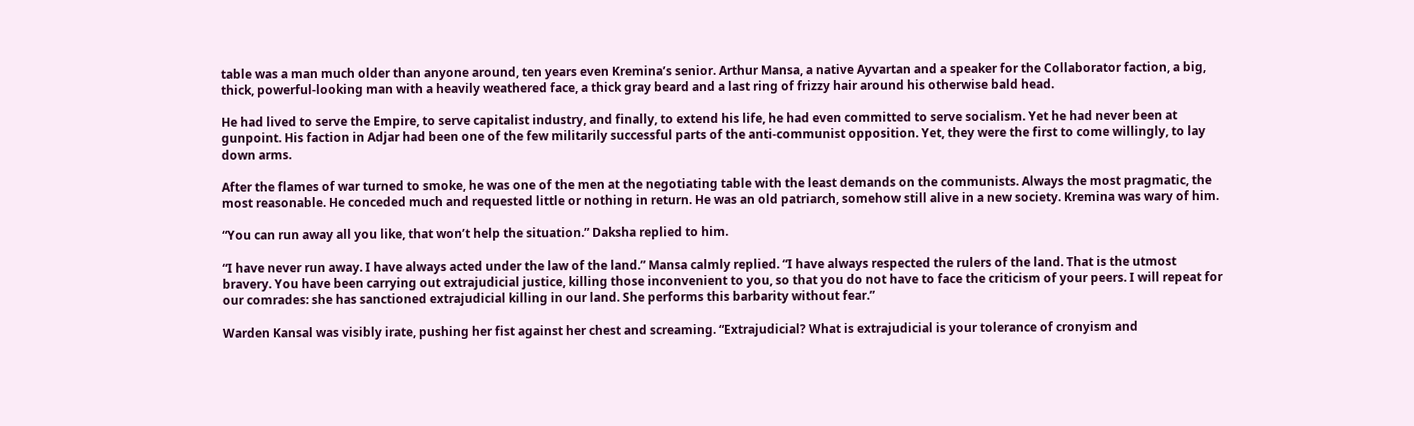table was a man much older than anyone around, ten years even Kremina’s senior. Arthur Mansa, a native Ayvartan and a speaker for the Collaborator faction, a big, thick, powerful-looking man with a heavily weathered face, a thick gray beard and a last ring of frizzy hair around his otherwise bald head.

He had lived to serve the Empire, to serve capitalist industry, and finally, to extend his life, he had even committed to serve socialism. Yet he had never been at gunpoint. His faction in Adjar had been one of the few militarily successful parts of the anti-communist opposition. Yet, they were the first to come willingly, to lay down arms.

After the flames of war turned to smoke, he was one of the men at the negotiating table with the least demands on the communists. Always the most pragmatic, the most reasonable. He conceded much and requested little or nothing in return. He was an old patriarch, somehow still alive in a new society. Kremina was wary of him.

“You can run away all you like, that won’t help the situation.” Daksha replied to him.

“I have never run away. I have always acted under the law of the land.” Mansa calmly replied. “I have always respected the rulers of the land. That is the utmost bravery. You have been carrying out extrajudicial justice, killing those inconvenient to you, so that you do not have to face the criticism of your peers. I will repeat for our comrades: she has sanctioned extrajudicial killing in our land. She performs this barbarity without fear.”

Warden Kansal was visibly irate, pushing her fist against her chest and screaming. “Extrajudicial? What is extrajudicial is your tolerance of cronyism and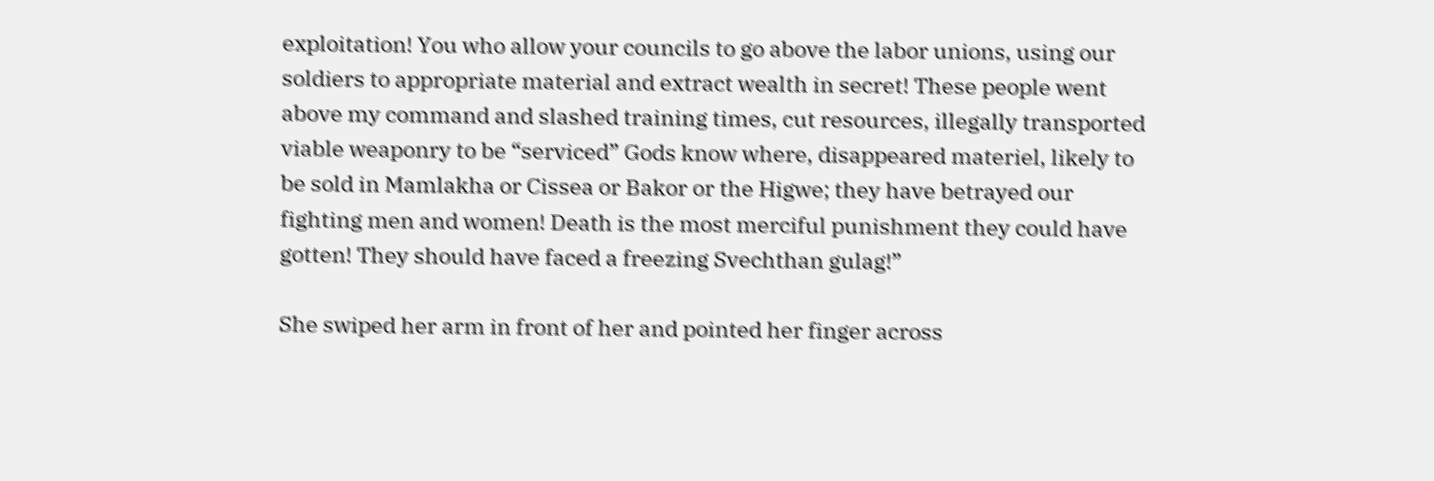exploitation! You who allow your councils to go above the labor unions, using our soldiers to appropriate material and extract wealth in secret! These people went above my command and slashed training times, cut resources, illegally transported viable weaponry to be “serviced” Gods know where, disappeared materiel, likely to be sold in Mamlakha or Cissea or Bakor or the Higwe; they have betrayed our fighting men and women! Death is the most merciful punishment they could have gotten! They should have faced a freezing Svechthan gulag!”

She swiped her arm in front of her and pointed her finger across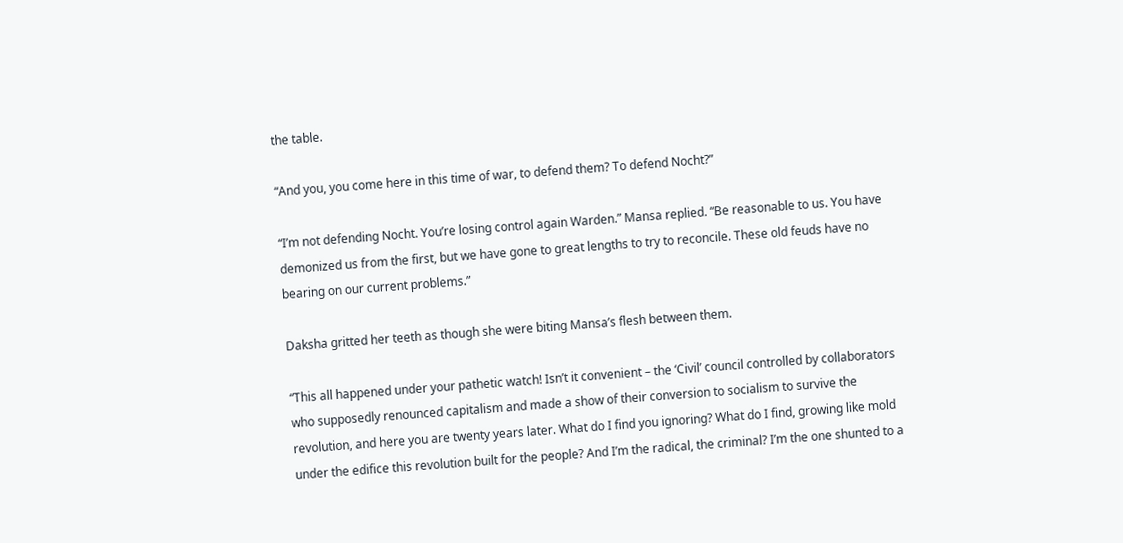the table.

“And you, you come here in this time of war, to defend them? To defend Nocht?”

“I’m not defending Nocht. You’re losing control again Warden.” Mansa replied. “Be reasonable to us. You have demonized us from the first, but we have gone to great lengths to try to reconcile. These old feuds have no bearing on our current problems.”

Daksha gritted her teeth as though she were biting Mansa’s flesh between them.

“This all happened under your pathetic watch! Isn’t it convenient – the ‘Civil’ council controlled by collaborators who supposedly renounced capitalism and made a show of their conversion to socialism to survive the revolution, and here you are twenty years later. What do I find you ignoring? What do I find, growing like mold under the edifice this revolution built for the people? And I’m the radical, the criminal? I’m the one shunted to a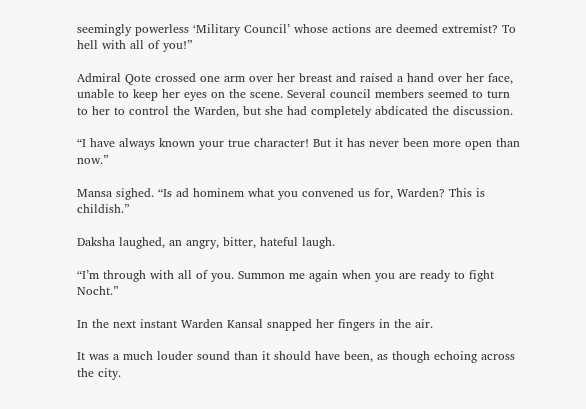seemingly powerless ‘Military Council’ whose actions are deemed extremist? To hell with all of you!”

Admiral Qote crossed one arm over her breast and raised a hand over her face, unable to keep her eyes on the scene. Several council members seemed to turn to her to control the Warden, but she had completely abdicated the discussion.

“I have always known your true character! But it has never been more open than now.”

Mansa sighed. “Is ad hominem what you convened us for, Warden? This is childish.”

Daksha laughed, an angry, bitter, hateful laugh.

“I’m through with all of you. Summon me again when you are ready to fight Nocht.”

In the next instant Warden Kansal snapped her fingers in the air.

It was a much louder sound than it should have been, as though echoing across the city.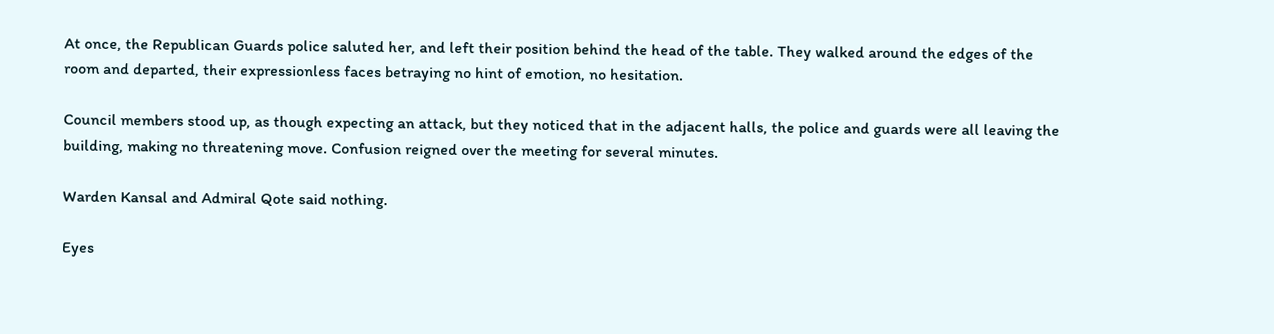At once, the Republican Guards police saluted her, and left their position behind the head of the table. They walked around the edges of the room and departed, their expressionless faces betraying no hint of emotion, no hesitation.

Council members stood up, as though expecting an attack, but they noticed that in the adjacent halls, the police and guards were all leaving the building, making no threatening move. Confusion reigned over the meeting for several minutes.

Warden Kansal and Admiral Qote said nothing.

Eyes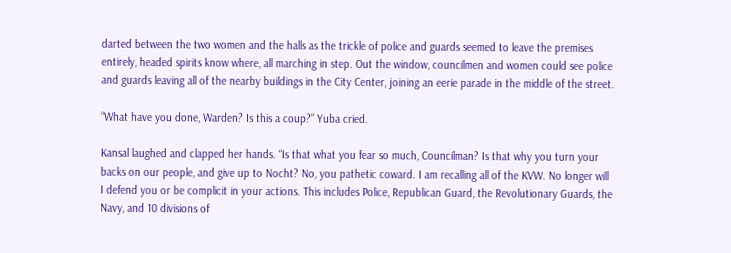darted between the two women and the halls as the trickle of police and guards seemed to leave the premises entirely, headed spirits know where, all marching in step. Out the window, councilmen and women could see police and guards leaving all of the nearby buildings in the City Center, joining an eerie parade in the middle of the street.

“What have you done, Warden? Is this a coup?” Yuba cried.

Kansal laughed and clapped her hands. “Is that what you fear so much, Councilman? Is that why you turn your backs on our people, and give up to Nocht? No, you pathetic coward. I am recalling all of the KVW. No longer will I defend you or be complicit in your actions. This includes Police, Republican Guard, the Revolutionary Guards, the Navy, and 10 divisions of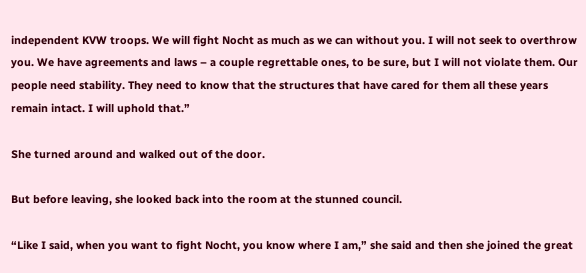independent KVW troops. We will fight Nocht as much as we can without you. I will not seek to overthrow you. We have agreements and laws – a couple regrettable ones, to be sure, but I will not violate them. Our people need stability. They need to know that the structures that have cared for them all these years remain intact. I will uphold that.”

She turned around and walked out of the door.

But before leaving, she looked back into the room at the stunned council.

“Like I said, when you want to fight Nocht, you know where I am,” she said and then she joined the great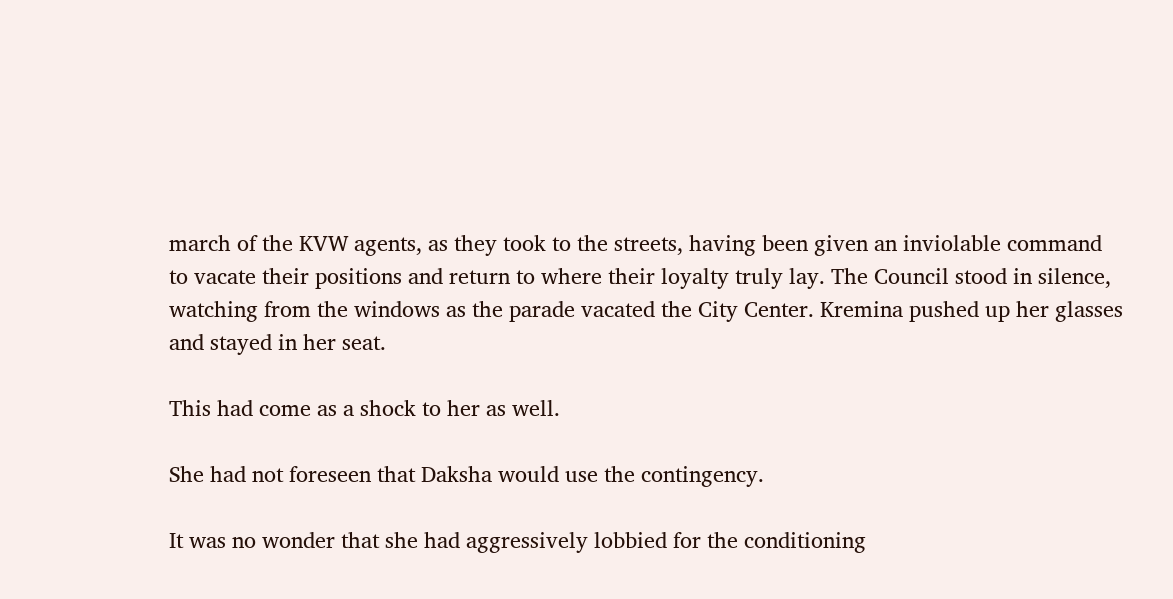march of the KVW agents, as they took to the streets, having been given an inviolable command to vacate their positions and return to where their loyalty truly lay. The Council stood in silence, watching from the windows as the parade vacated the City Center. Kremina pushed up her glasses and stayed in her seat.

This had come as a shock to her as well.

She had not foreseen that Daksha would use the contingency.

It was no wonder that she had aggressively lobbied for the conditioning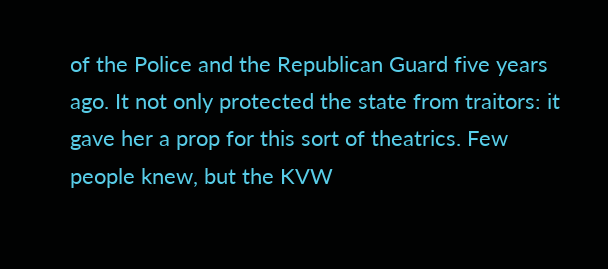of the Police and the Republican Guard five years ago. It not only protected the state from traitors: it gave her a prop for this sort of theatrics. Few people knew, but the KVW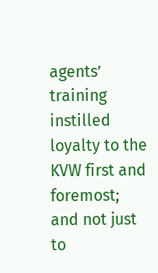agents’ training instilled loyalty to the KVW first and foremost; and not just to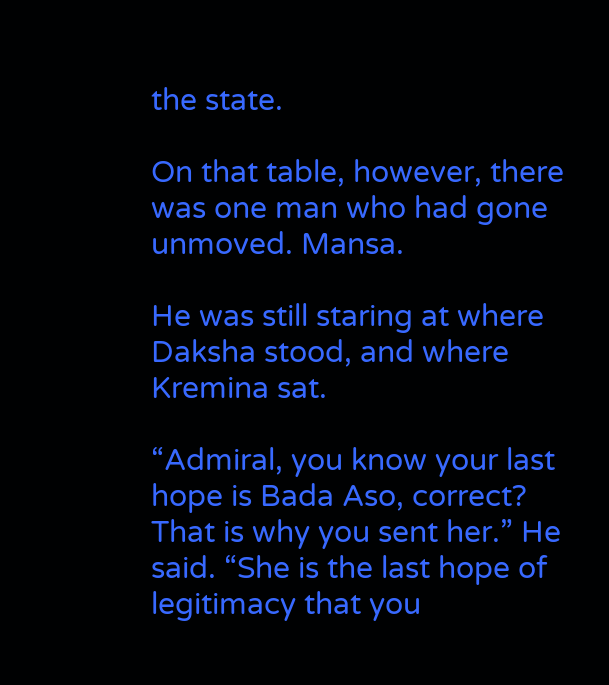the state.

On that table, however, there was one man who had gone unmoved. Mansa.

He was still staring at where Daksha stood, and where Kremina sat.

“Admiral, you know your last hope is Bada Aso, correct? That is why you sent her.” He said. “She is the last hope of legitimacy that you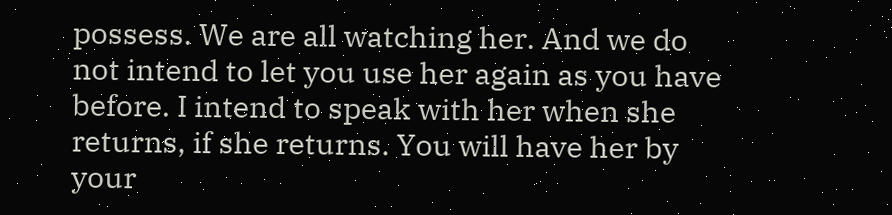possess. We are all watching her. And we do not intend to let you use her again as you have before. I intend to speak with her when she returns, if she returns. You will have her by your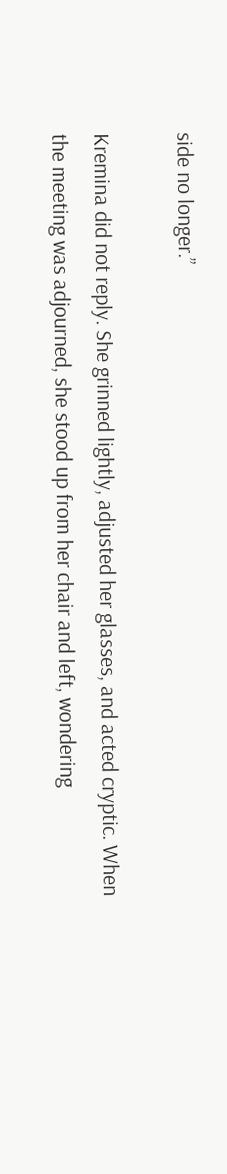side no longer.”

Kremina did not reply. She grinned lightly, adjusted her glasses, and acted cryptic. When the meeting was adjourned, she stood up from her chair and left, wondering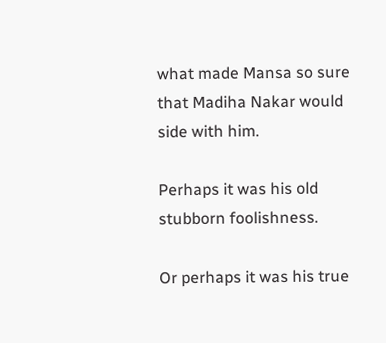what made Mansa so sure that Madiha Nakar would side with him.

Perhaps it was his old stubborn foolishness.

Or perhaps it was his true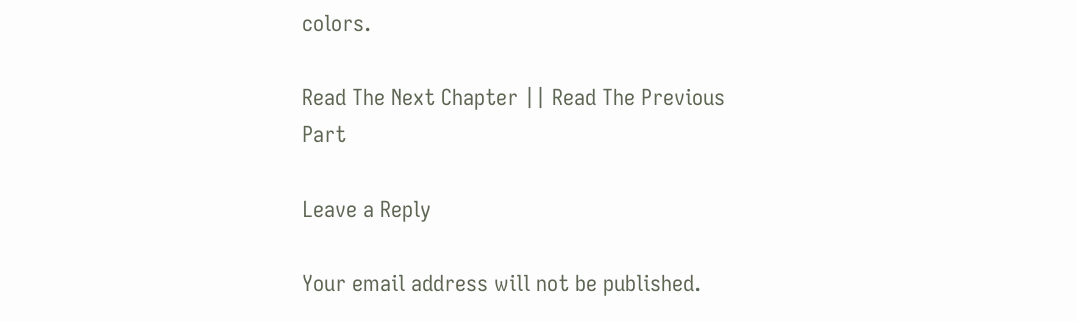colors.

Read The Next Chapter || Read The Previous Part

Leave a Reply

Your email address will not be published.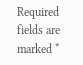Required fields are marked *